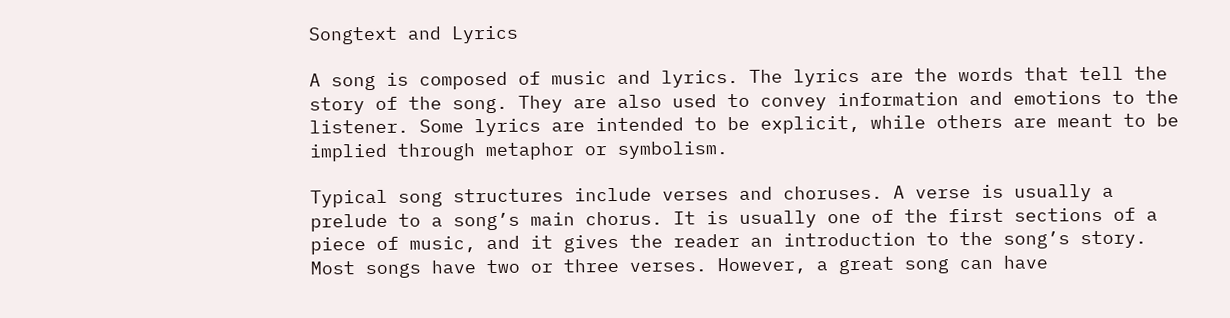Songtext and Lyrics

A song is composed of music and lyrics. The lyrics are the words that tell the story of the song. They are also used to convey information and emotions to the listener. Some lyrics are intended to be explicit, while others are meant to be implied through metaphor or symbolism.

Typical song structures include verses and choruses. A verse is usually a prelude to a song’s main chorus. It is usually one of the first sections of a piece of music, and it gives the reader an introduction to the song’s story. Most songs have two or three verses. However, a great song can have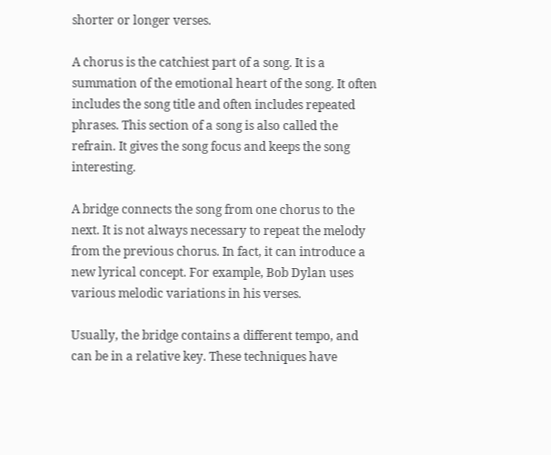shorter or longer verses.

A chorus is the catchiest part of a song. It is a summation of the emotional heart of the song. It often includes the song title and often includes repeated phrases. This section of a song is also called the refrain. It gives the song focus and keeps the song interesting.

A bridge connects the song from one chorus to the next. It is not always necessary to repeat the melody from the previous chorus. In fact, it can introduce a new lyrical concept. For example, Bob Dylan uses various melodic variations in his verses.

Usually, the bridge contains a different tempo, and can be in a relative key. These techniques have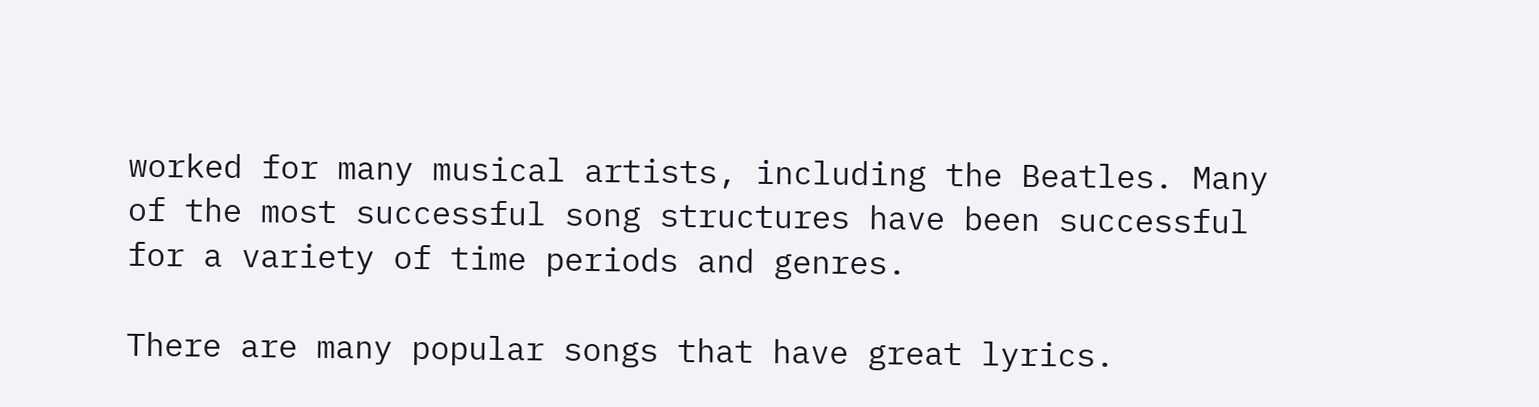worked for many musical artists, including the Beatles. Many of the most successful song structures have been successful for a variety of time periods and genres.

There are many popular songs that have great lyrics.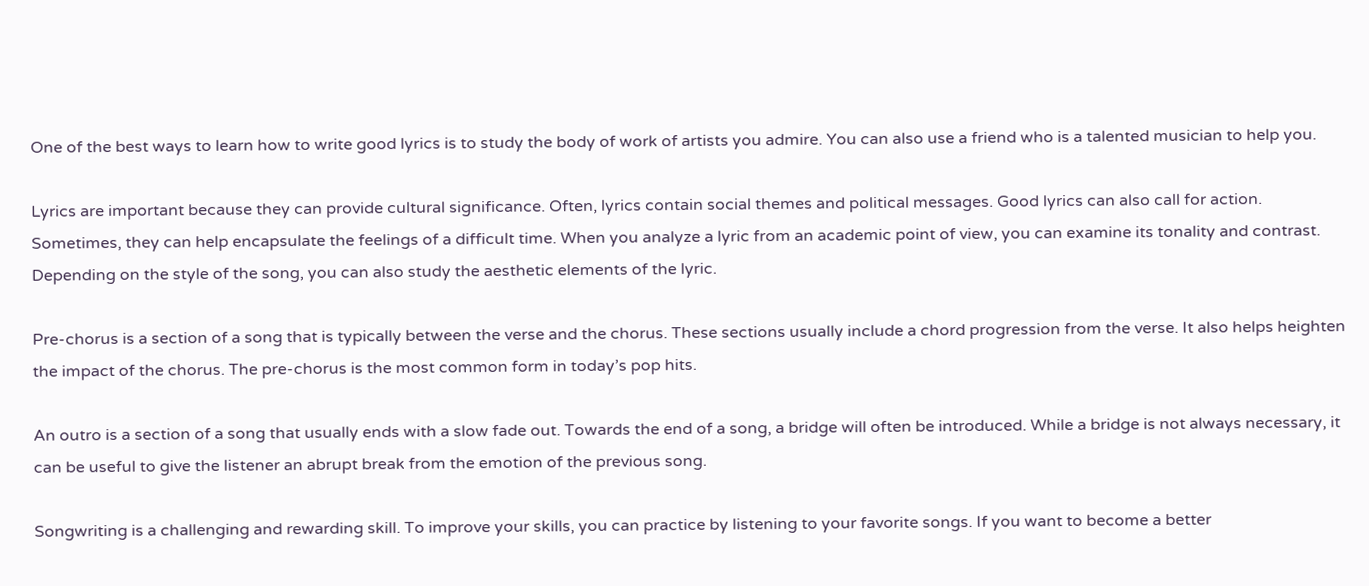One of the best ways to learn how to write good lyrics is to study the body of work of artists you admire. You can also use a friend who is a talented musician to help you.

Lyrics are important because they can provide cultural significance. Often, lyrics contain social themes and political messages. Good lyrics can also call for action. Sometimes, they can help encapsulate the feelings of a difficult time. When you analyze a lyric from an academic point of view, you can examine its tonality and contrast. Depending on the style of the song, you can also study the aesthetic elements of the lyric.

Pre-chorus is a section of a song that is typically between the verse and the chorus. These sections usually include a chord progression from the verse. It also helps heighten the impact of the chorus. The pre-chorus is the most common form in today’s pop hits.

An outro is a section of a song that usually ends with a slow fade out. Towards the end of a song, a bridge will often be introduced. While a bridge is not always necessary, it can be useful to give the listener an abrupt break from the emotion of the previous song.

Songwriting is a challenging and rewarding skill. To improve your skills, you can practice by listening to your favorite songs. If you want to become a better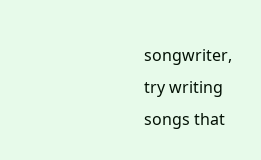songwriter, try writing songs that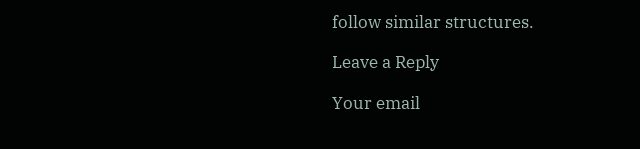follow similar structures.

Leave a Reply

Your email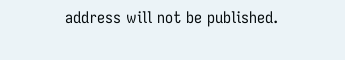address will not be published.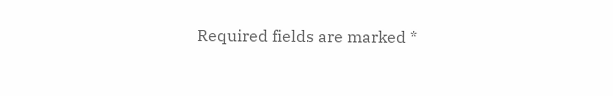Required fields are marked *